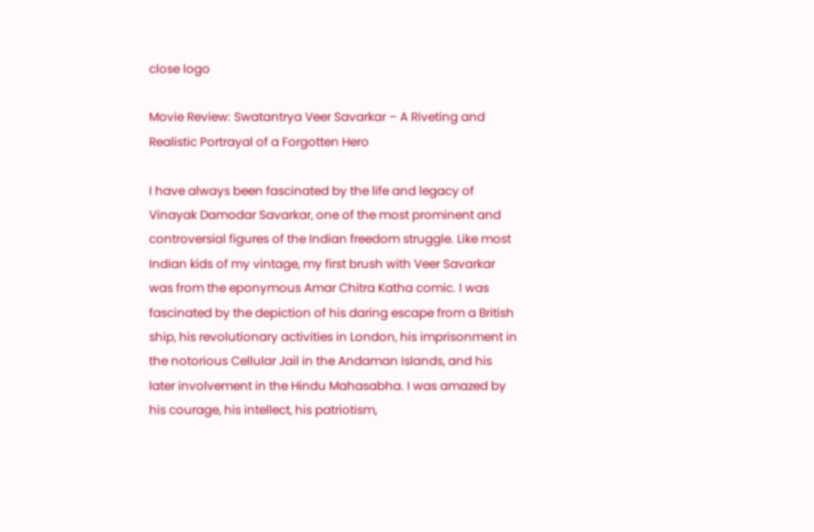close logo

Movie Review: Swatantrya Veer Savarkar – A Riveting and Realistic Portrayal of a Forgotten Hero

I have always been fascinated by the life and legacy of Vinayak Damodar Savarkar, one of the most prominent and controversial figures of the Indian freedom struggle. Like most Indian kids of my vintage, my first brush with Veer Savarkar was from the eponymous Amar Chitra Katha comic. I was fascinated by the depiction of his daring escape from a British ship, his revolutionary activities in London, his imprisonment in the notorious Cellular Jail in the Andaman Islands, and his later involvement in the Hindu Mahasabha. I was amazed by his courage, his intellect, his patriotism,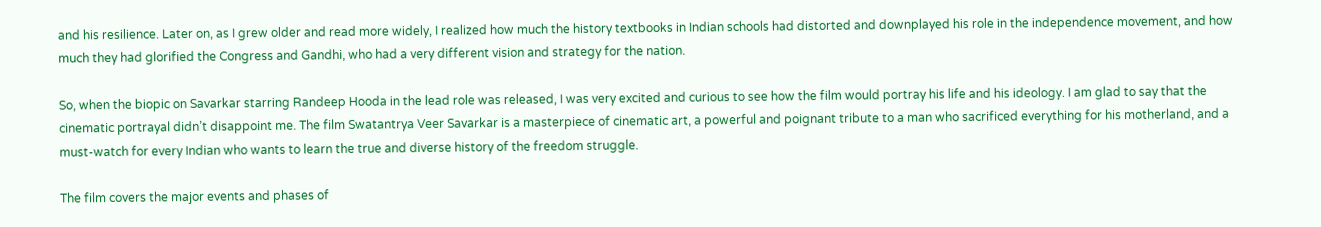and his resilience. Later on, as I grew older and read more widely, I realized how much the history textbooks in Indian schools had distorted and downplayed his role in the independence movement, and how much they had glorified the Congress and Gandhi, who had a very different vision and strategy for the nation.

So, when the biopic on Savarkar starring Randeep Hooda in the lead role was released, I was very excited and curious to see how the film would portray his life and his ideology. I am glad to say that the cinematic portrayal didn’t disappoint me. The film Swatantrya Veer Savarkar is a masterpiece of cinematic art, a powerful and poignant tribute to a man who sacrificed everything for his motherland, and a must-watch for every Indian who wants to learn the true and diverse history of the freedom struggle.

The film covers the major events and phases of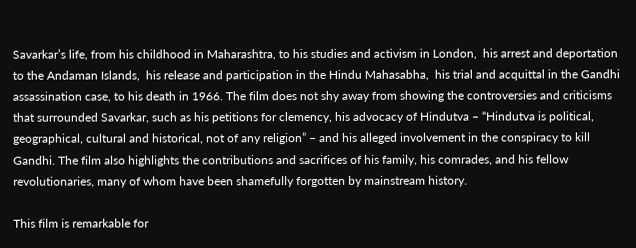Savarkar’s life, from his childhood in Maharashtra, to his studies and activism in London,  his arrest and deportation to the Andaman Islands,  his release and participation in the Hindu Mahasabha,  his trial and acquittal in the Gandhi assassination case, to his death in 1966. The film does not shy away from showing the controversies and criticisms that surrounded Savarkar, such as his petitions for clemency, his advocacy of Hindutva – “Hindutva is political, geographical, cultural and historical, not of any religion” – and his alleged involvement in the conspiracy to kill Gandhi. The film also highlights the contributions and sacrifices of his family, his comrades, and his fellow revolutionaries, many of whom have been shamefully forgotten by mainstream history.

This film is remarkable for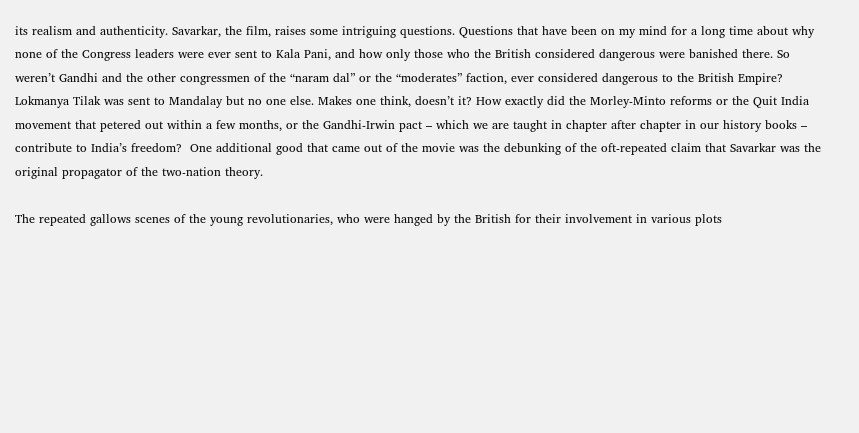its realism and authenticity. Savarkar, the film, raises some intriguing questions. Questions that have been on my mind for a long time about why none of the Congress leaders were ever sent to Kala Pani, and how only those who the British considered dangerous were banished there. So weren’t Gandhi and the other congressmen of the “naram dal” or the “moderates” faction, ever considered dangerous to the British Empire? Lokmanya Tilak was sent to Mandalay but no one else. Makes one think, doesn’t it? How exactly did the Morley-Minto reforms or the Quit India movement that petered out within a few months, or the Gandhi-Irwin pact – which we are taught in chapter after chapter in our history books – contribute to India’s freedom?  One additional good that came out of the movie was the debunking of the oft-repeated claim that Savarkar was the original propagator of the two-nation theory.

The repeated gallows scenes of the young revolutionaries, who were hanged by the British for their involvement in various plots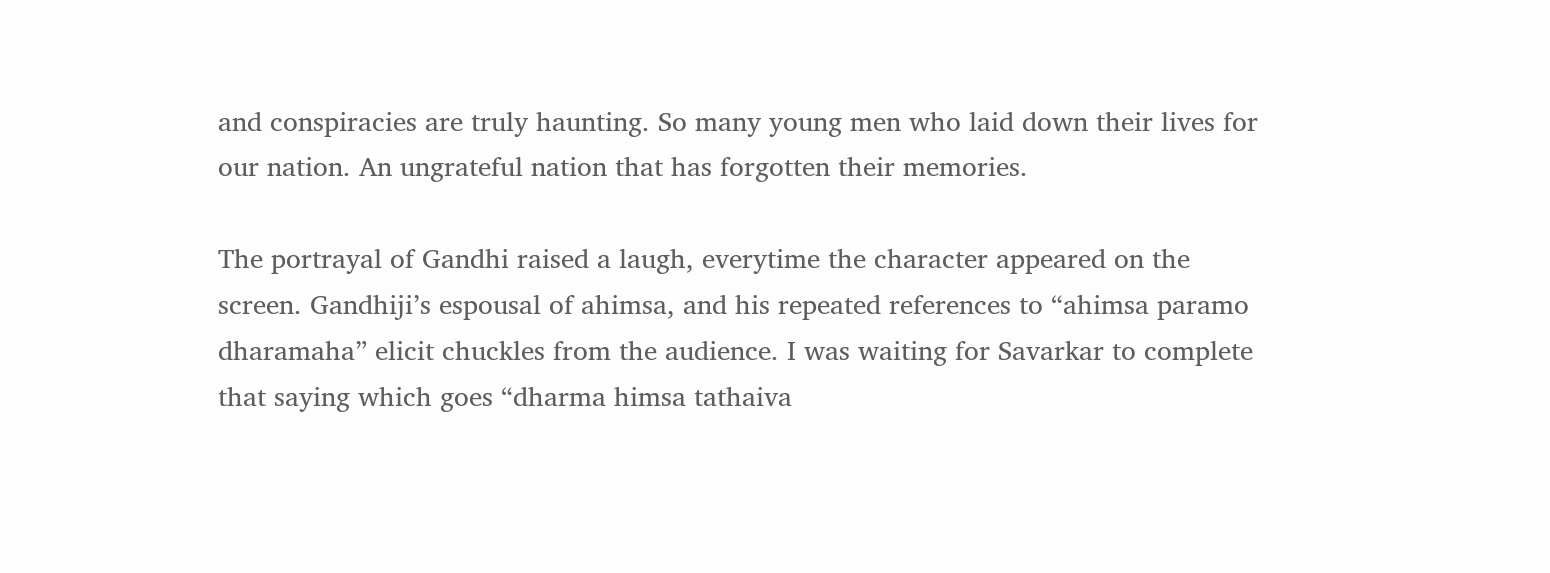and conspiracies are truly haunting. So many young men who laid down their lives for our nation. An ungrateful nation that has forgotten their memories.

The portrayal of Gandhi raised a laugh, everytime the character appeared on the screen. Gandhiji’s espousal of ahimsa, and his repeated references to “ahimsa paramo dharamaha” elicit chuckles from the audience. I was waiting for Savarkar to complete that saying which goes “dharma himsa tathaiva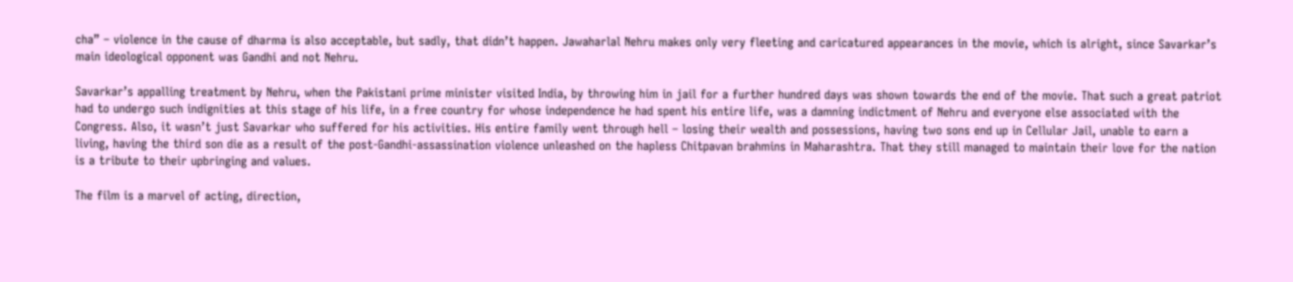cha” – violence in the cause of dharma is also acceptable, but sadly, that didn’t happen. Jawaharlal Nehru makes only very fleeting and caricatured appearances in the movie, which is alright, since Savarkar’s main ideological opponent was Gandhi and not Nehru.

Savarkar’s appalling treatment by Nehru, when the Pakistani prime minister visited India, by throwing him in jail for a further hundred days was shown towards the end of the movie. That such a great patriot had to undergo such indignities at this stage of his life, in a free country for whose independence he had spent his entire life, was a damning indictment of Nehru and everyone else associated with the Congress. Also, it wasn’t just Savarkar who suffered for his activities. His entire family went through hell – losing their wealth and possessions, having two sons end up in Cellular Jail, unable to earn a living, having the third son die as a result of the post-Gandhi-assassination violence unleashed on the hapless Chitpavan brahmins in Maharashtra. That they still managed to maintain their love for the nation is a tribute to their upbringing and values.

The film is a marvel of acting, direction,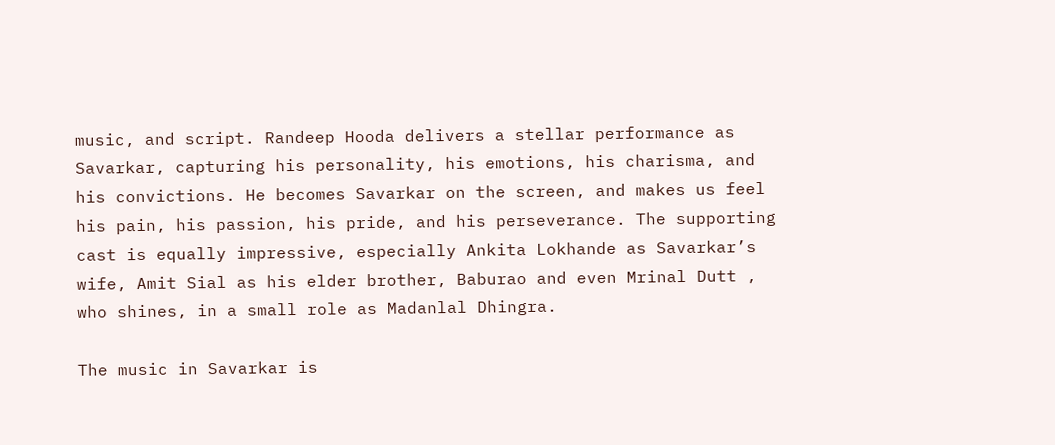music, and script. Randeep Hooda delivers a stellar performance as Savarkar, capturing his personality, his emotions, his charisma, and his convictions. He becomes Savarkar on the screen, and makes us feel his pain, his passion, his pride, and his perseverance. The supporting cast is equally impressive, especially Ankita Lokhande as Savarkar’s wife, Amit Sial as his elder brother, Baburao and even Mrinal Dutt , who shines, in a small role as Madanlal Dhingra.

The music in Savarkar is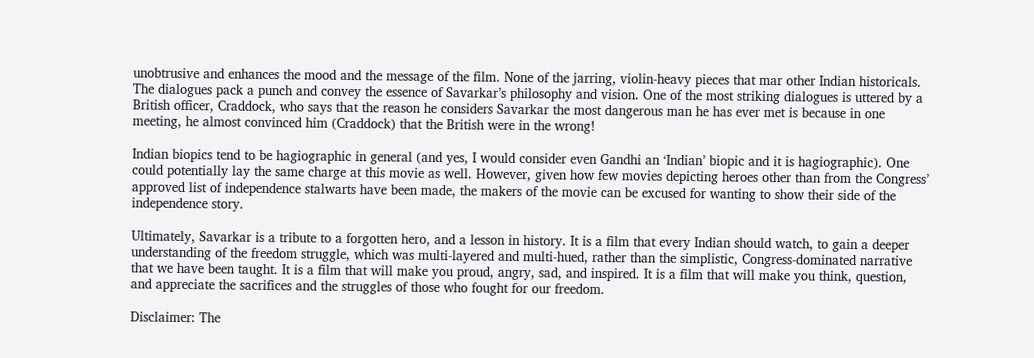unobtrusive and enhances the mood and the message of the film. None of the jarring, violin-heavy pieces that mar other Indian historicals. The dialogues pack a punch and convey the essence of Savarkar’s philosophy and vision. One of the most striking dialogues is uttered by a British officer, Craddock, who says that the reason he considers Savarkar the most dangerous man he has ever met is because in one meeting, he almost convinced him (Craddock) that the British were in the wrong!

Indian biopics tend to be hagiographic in general (and yes, I would consider even Gandhi an ‘Indian’ biopic and it is hagiographic). One could potentially lay the same charge at this movie as well. However, given how few movies depicting heroes other than from the Congress’ approved list of independence stalwarts have been made, the makers of the movie can be excused for wanting to show their side of the independence story.

Ultimately, Savarkar is a tribute to a forgotten hero, and a lesson in history. It is a film that every Indian should watch, to gain a deeper understanding of the freedom struggle, which was multi-layered and multi-hued, rather than the simplistic, Congress-dominated narrative that we have been taught. It is a film that will make you proud, angry, sad, and inspired. It is a film that will make you think, question, and appreciate the sacrifices and the struggles of those who fought for our freedom.

Disclaimer: The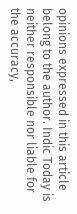opinions expressed in this article belong to the author. Indic Today is neither responsible nor liable for the accuracy,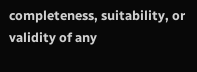completeness, suitability, or validity of any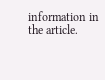information in the article.